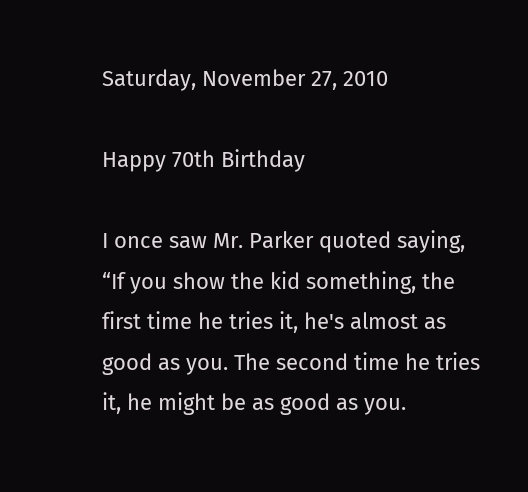Saturday, November 27, 2010

Happy 70th Birthday

I once saw Mr. Parker quoted saying, “If you show the kid something, the first time he tries it, he's almost as good as you. The second time he tries it, he might be as good as you.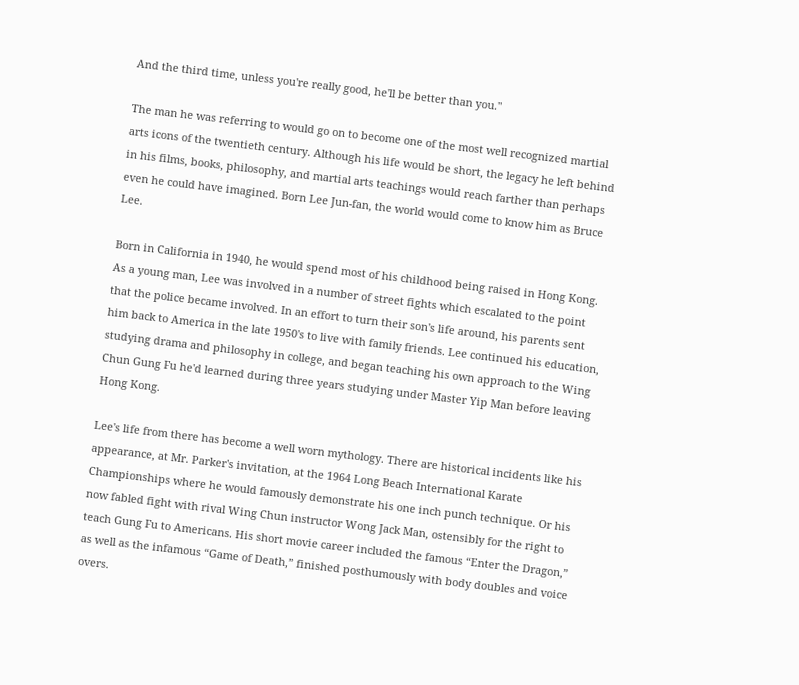And the third time, unless you're really good, he'll be better than you."

The man he was referring to would go on to become one of the most well recognized martial arts icons of the twentieth century. Although his life would be short, the legacy he left behind in his films, books, philosophy, and martial arts teachings would reach farther than perhaps even he could have imagined. Born Lee Jun-fan, the world would come to know him as Bruce Lee.

Born in California in 1940, he would spend most of his childhood being raised in Hong Kong. As a young man, Lee was involved in a number of street fights which escalated to the point that the police became involved. In an effort to turn their son's life around, his parents sent him back to America in the late 1950's to live with family friends. Lee continued his education, studying drama and philosophy in college, and began teaching his own approach to the Wing Chun Gung Fu he'd learned during three years studying under Master Yip Man before leaving Hong Kong.

Lee's life from there has become a well worn mythology. There are historical incidents like his appearance, at Mr. Parker's invitation, at the 1964 Long Beach International Karate Championships where he would famously demonstrate his one inch punch technique. Or his now fabled fight with rival Wing Chun instructor Wong Jack Man, ostensibly for the right to teach Gung Fu to Americans. His short movie career included the famous “Enter the Dragon,” as well as the infamous “Game of Death,” finished posthumously with body doubles and voice overs.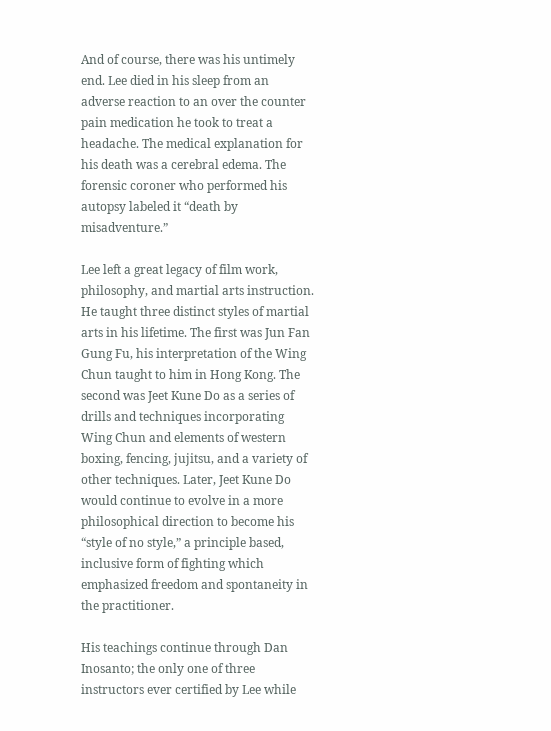And of course, there was his untimely end. Lee died in his sleep from an adverse reaction to an over the counter pain medication he took to treat a headache. The medical explanation for his death was a cerebral edema. The forensic coroner who performed his autopsy labeled it “death by misadventure.”

Lee left a great legacy of film work, philosophy, and martial arts instruction. He taught three distinct styles of martial arts in his lifetime. The first was Jun Fan Gung Fu, his interpretation of the Wing Chun taught to him in Hong Kong. The second was Jeet Kune Do as a series of drills and techniques incorporating Wing Chun and elements of western boxing, fencing, jujitsu, and a variety of other techniques. Later, Jeet Kune Do would continue to evolve in a more philosophical direction to become his “style of no style,” a principle based, inclusive form of fighting which emphasized freedom and spontaneity in the practitioner.

His teachings continue through Dan Inosanto; the only one of three instructors ever certified by Lee while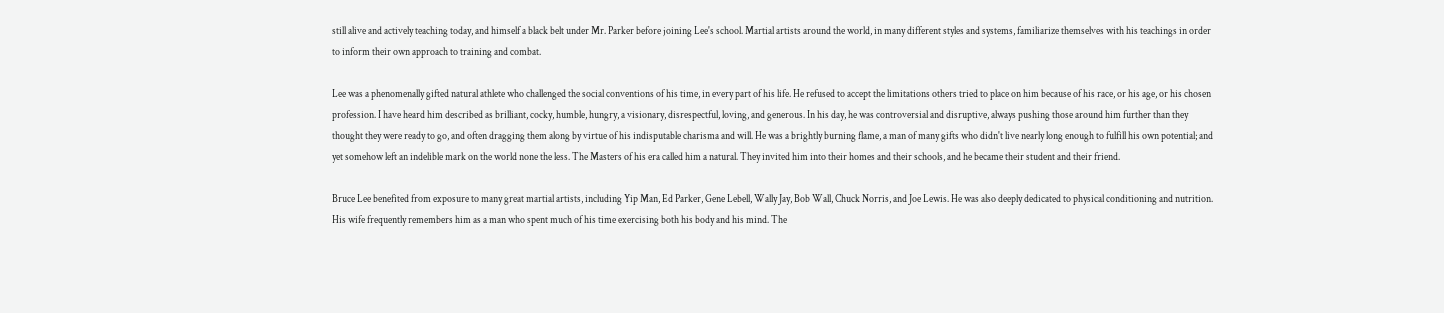still alive and actively teaching today, and himself a black belt under Mr. Parker before joining Lee's school. Martial artists around the world, in many different styles and systems, familiarize themselves with his teachings in order to inform their own approach to training and combat.

Lee was a phenomenally gifted natural athlete who challenged the social conventions of his time, in every part of his life. He refused to accept the limitations others tried to place on him because of his race, or his age, or his chosen profession. I have heard him described as brilliant, cocky, humble, hungry, a visionary, disrespectful, loving, and generous. In his day, he was controversial and disruptive, always pushing those around him further than they thought they were ready to go, and often dragging them along by virtue of his indisputable charisma and will. He was a brightly burning flame, a man of many gifts who didn't live nearly long enough to fulfill his own potential; and yet somehow left an indelible mark on the world none the less. The Masters of his era called him a natural. They invited him into their homes and their schools, and he became their student and their friend.

Bruce Lee benefited from exposure to many great martial artists, including Yip Man, Ed Parker, Gene Lebell, Wally Jay, Bob Wall, Chuck Norris, and Joe Lewis. He was also deeply dedicated to physical conditioning and nutrition. His wife frequently remembers him as a man who spent much of his time exercising both his body and his mind. The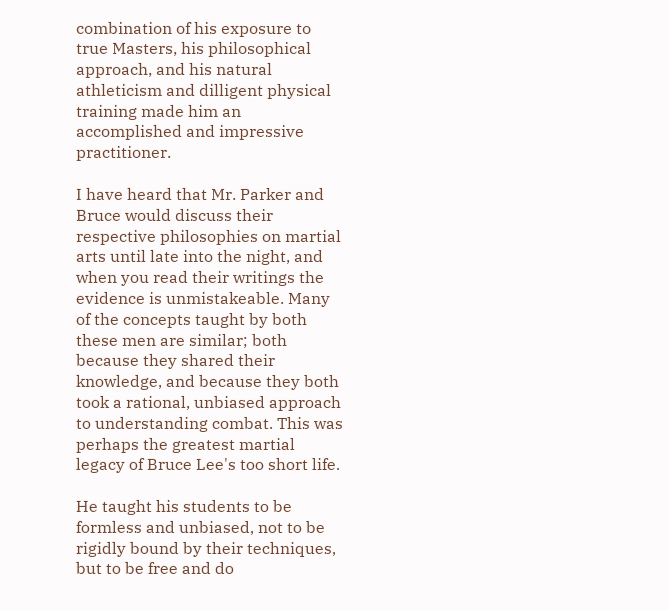combination of his exposure to true Masters, his philosophical approach, and his natural athleticism and dilligent physical training made him an accomplished and impressive practitioner.

I have heard that Mr. Parker and Bruce would discuss their respective philosophies on martial arts until late into the night, and when you read their writings the evidence is unmistakeable. Many of the concepts taught by both these men are similar; both because they shared their knowledge, and because they both took a rational, unbiased approach to understanding combat. This was perhaps the greatest martial legacy of Bruce Lee's too short life.

He taught his students to be formless and unbiased, not to be rigidly bound by their techniques, but to be free and do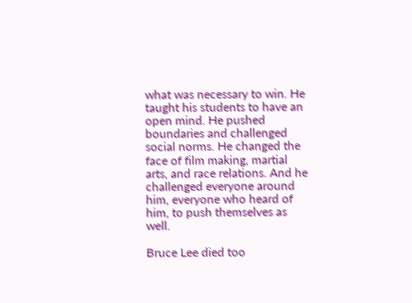what was necessary to win. He taught his students to have an open mind. He pushed boundaries and challenged social norms. He changed the face of film making, martial arts, and race relations. And he challenged everyone around him, everyone who heard of him, to push themselves as well.

Bruce Lee died too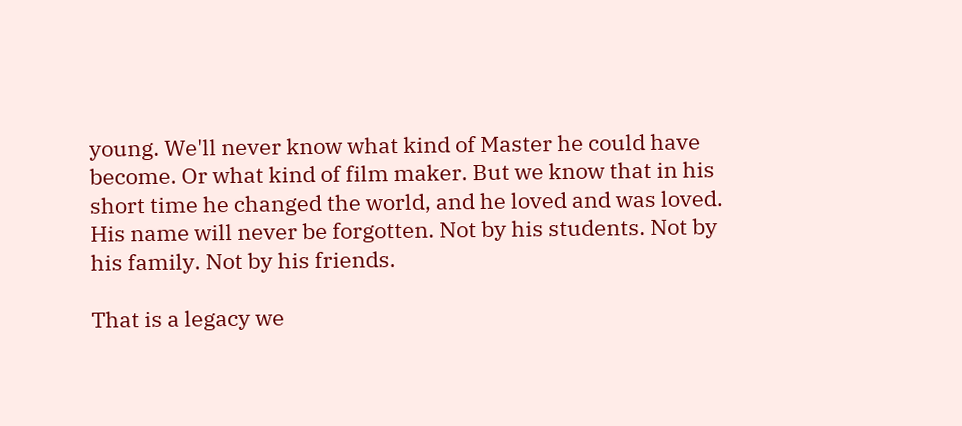young. We'll never know what kind of Master he could have become. Or what kind of film maker. But we know that in his short time he changed the world, and he loved and was loved. His name will never be forgotten. Not by his students. Not by his family. Not by his friends.

That is a legacy we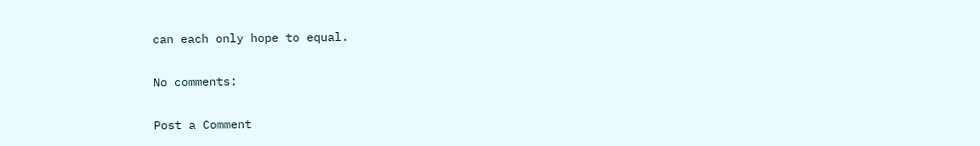can each only hope to equal.

No comments:

Post a Comment